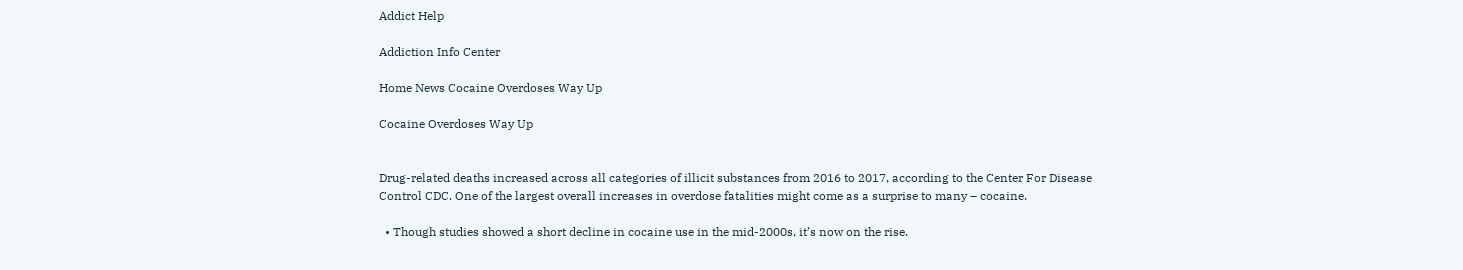Addict Help

Addiction Info Center

Home News Cocaine Overdoses Way Up

Cocaine Overdoses Way Up


Drug-related deaths increased across all categories of illicit substances from 2016 to 2017, according to the Center For Disease Control CDC. One of the largest overall increases in overdose fatalities might come as a surprise to many – cocaine.

  • Though studies showed a short decline in cocaine use in the mid-2000s, it’s now on the rise.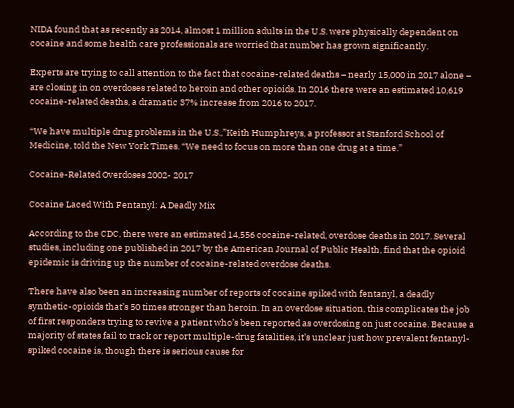NIDA found that as recently as 2014, almost 1 million adults in the U.S. were physically dependent on cocaine and some health care professionals are worried that number has grown significantly.

Experts are trying to call attention to the fact that cocaine-related deaths – nearly 15,000 in 2017 alone – are closing in on overdoses related to heroin and other opioids. In 2016 there were an estimated 10,619 cocaine-related deaths, a dramatic 37% increase from 2016 to 2017.

“We have multiple drug problems in the U.S.,”Keith Humphreys, a professor at Stanford School of Medicine, told the New York Times. “We need to focus on more than one drug at a time.”

Cocaine-Related Overdoses 2002- 2017

Cocaine Laced With Fentanyl: A Deadly Mix

According to the CDC, there were an estimated 14,556 cocaine-related, overdose deaths in 2017. Several studies, including one published in 2017 by the American Journal of Public Health, find that the opioid epidemic is driving up the number of cocaine-related overdose deaths.

There have also been an increasing number of reports of cocaine spiked with fentanyl, a deadly synthetic-opioids that’s 50 times stronger than heroin. In an overdose situation, this complicates the job of first responders trying to revive a patient who’s been reported as overdosing on just cocaine. Because a majority of states fail to track or report multiple-drug fatalities, it’s unclear just how prevalent fentanyl-spiked cocaine is, though there is serious cause for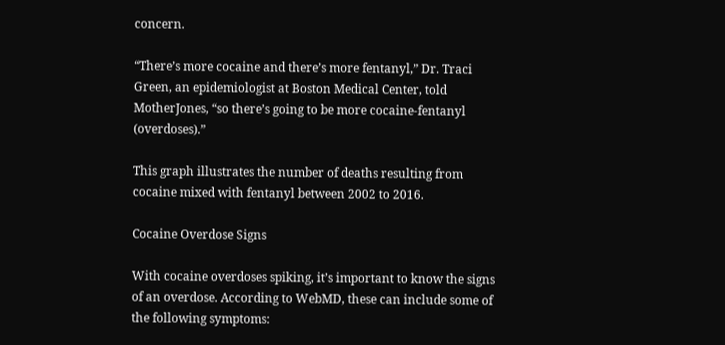concern.

“There’s more cocaine and there’s more fentanyl,” Dr. Traci Green, an epidemiologist at Boston Medical Center, told MotherJones, “so there’s going to be more cocaine-fentanyl (overdoses).”

This graph illustrates the number of deaths resulting from cocaine mixed with fentanyl between 2002 to 2016.

Cocaine Overdose Signs

With cocaine overdoses spiking, it’s important to know the signs of an overdose. According to WebMD, these can include some of the following symptoms: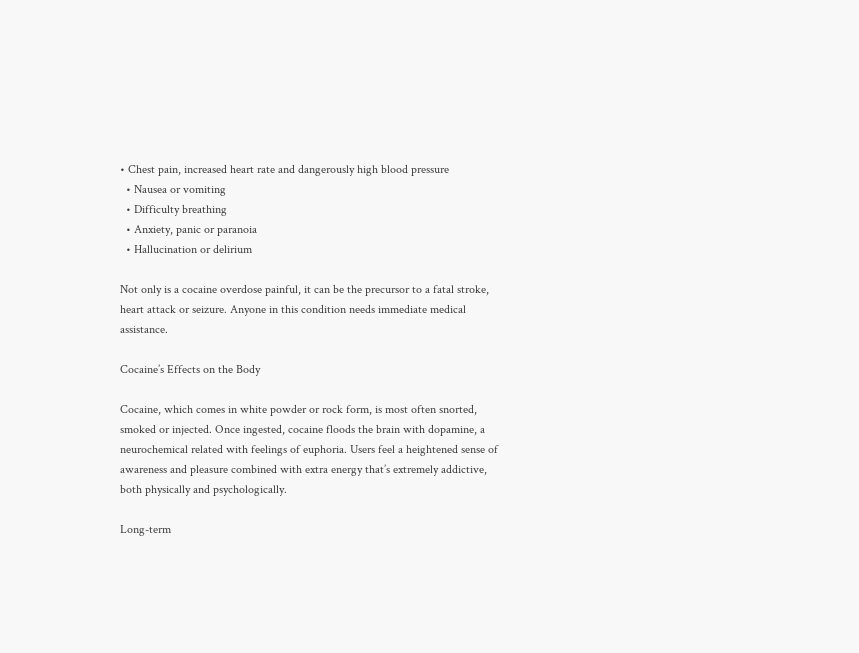• Chest pain, increased heart rate and dangerously high blood pressure
  • Nausea or vomiting
  • Difficulty breathing
  • Anxiety, panic or paranoia
  • Hallucination or delirium

Not only is a cocaine overdose painful, it can be the precursor to a fatal stroke, heart attack or seizure. Anyone in this condition needs immediate medical assistance.

Cocaine’s Effects on the Body

Cocaine, which comes in white powder or rock form, is most often snorted, smoked or injected. Once ingested, cocaine floods the brain with dopamine, a neurochemical related with feelings of euphoria. Users feel a heightened sense of awareness and pleasure combined with extra energy that’s extremely addictive, both physically and psychologically.

Long-term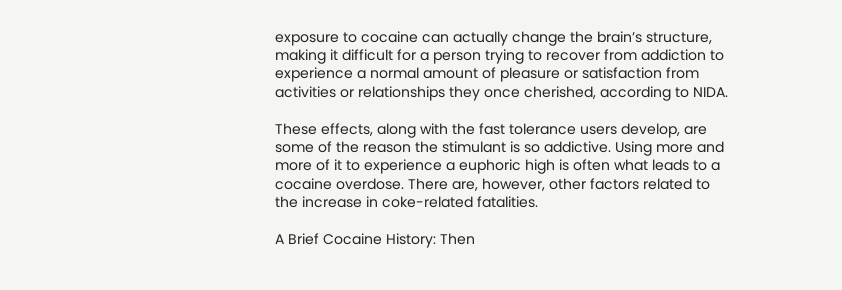exposure to cocaine can actually change the brain’s structure, making it difficult for a person trying to recover from addiction to experience a normal amount of pleasure or satisfaction from activities or relationships they once cherished, according to NIDA.

These effects, along with the fast tolerance users develop, are some of the reason the stimulant is so addictive. Using more and more of it to experience a euphoric high is often what leads to a cocaine overdose. There are, however, other factors related to the increase in coke-related fatalities.

A Brief Cocaine History: Then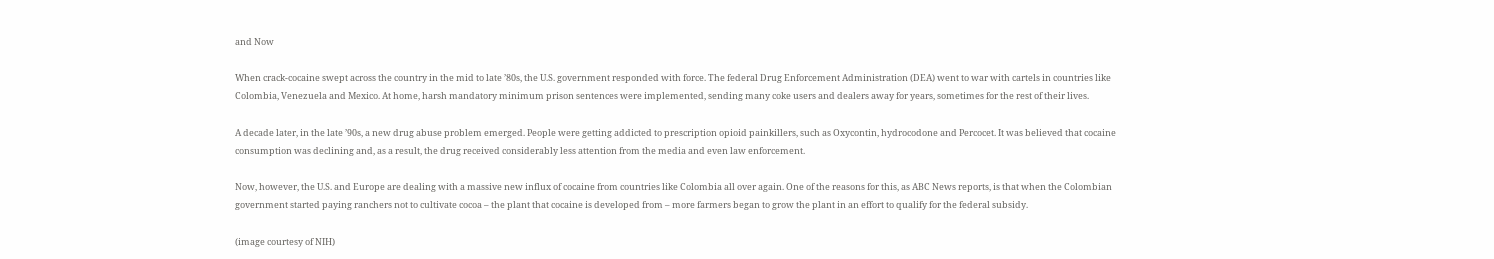and Now

When crack-cocaine swept across the country in the mid to late ’80s, the U.S. government responded with force. The federal Drug Enforcement Administration (DEA) went to war with cartels in countries like Colombia, Venezuela and Mexico. At home, harsh mandatory minimum prison sentences were implemented, sending many coke users and dealers away for years, sometimes for the rest of their lives.

A decade later, in the late ’90s, a new drug abuse problem emerged. People were getting addicted to prescription opioid painkillers, such as Oxycontin, hydrocodone and Percocet. It was believed that cocaine consumption was declining and, as a result, the drug received considerably less attention from the media and even law enforcement.

Now, however, the U.S. and Europe are dealing with a massive new influx of cocaine from countries like Colombia all over again. One of the reasons for this, as ABC News reports, is that when the Colombian government started paying ranchers not to cultivate cocoa – the plant that cocaine is developed from – more farmers began to grow the plant in an effort to qualify for the federal subsidy.

(image courtesy of NIH)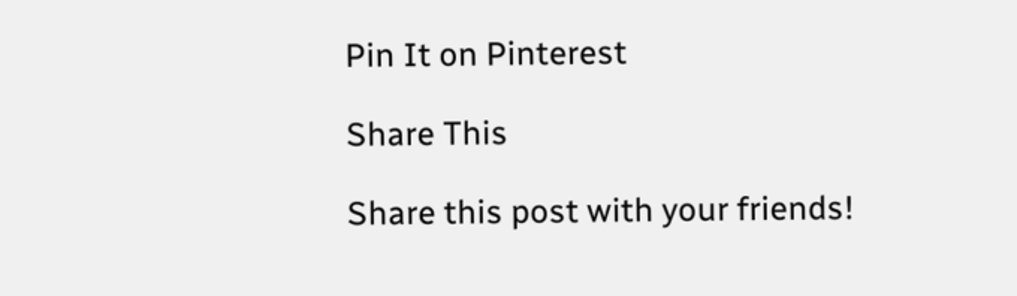Pin It on Pinterest

Share This

Share this post with your friends!